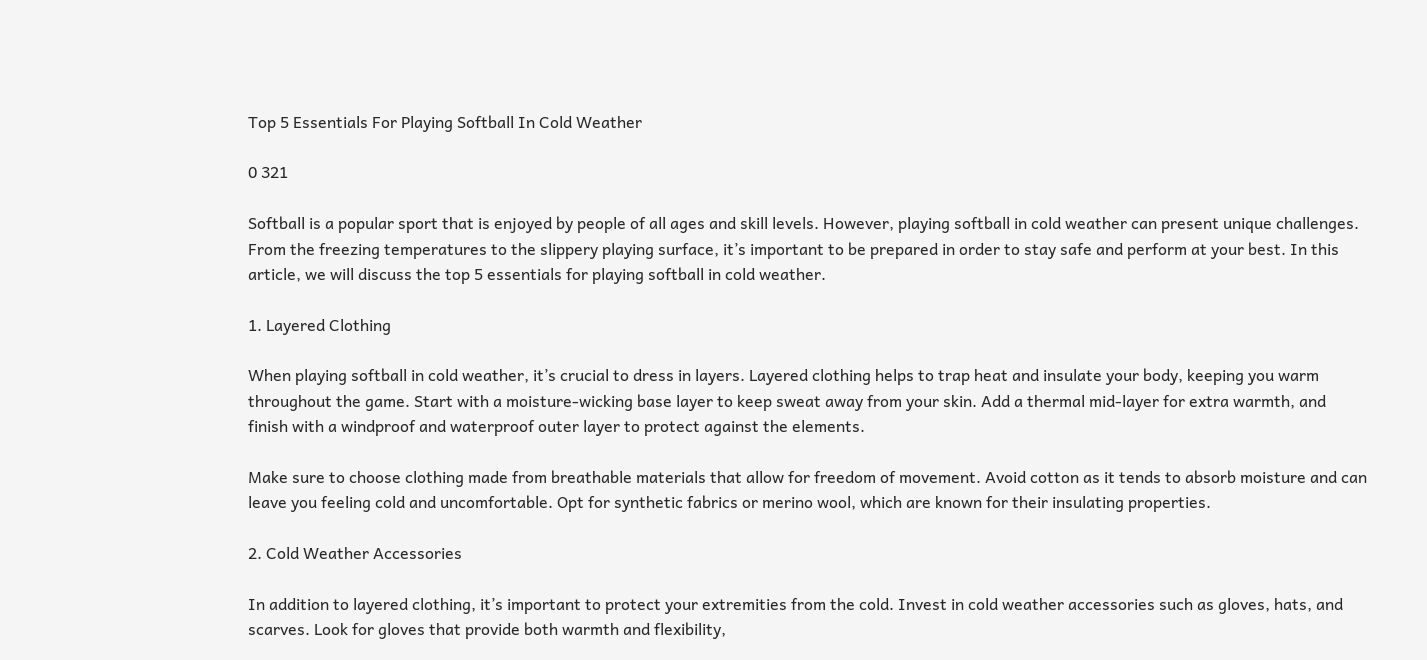Top 5 Essentials For Playing Softball In Cold Weather

0 321

Softball is a popular sport that is enjoyed by people of all ages and skill levels. However, playing softball in cold weather can present unique challenges. From the freezing temperatures to the slippery playing surface, it’s important to be prepared in order to stay safe and perform at your best. In this article, we will discuss the top 5 essentials for playing softball in cold weather.

1. Layered Clothing

When playing softball in cold weather, it’s crucial to dress in layers. Layered clothing helps to trap heat and insulate your body, keeping you warm throughout the game. Start with a moisture-wicking base layer to keep sweat away from your skin. Add a thermal mid-layer for extra warmth, and finish with a windproof and waterproof outer layer to protect against the elements.

Make sure to choose clothing made from breathable materials that allow for freedom of movement. Avoid cotton as it tends to absorb moisture and can leave you feeling cold and uncomfortable. Opt for synthetic fabrics or merino wool, which are known for their insulating properties.

2. Cold Weather Accessories

In addition to layered clothing, it’s important to protect your extremities from the cold. Invest in cold weather accessories such as gloves, hats, and scarves. Look for gloves that provide both warmth and flexibility,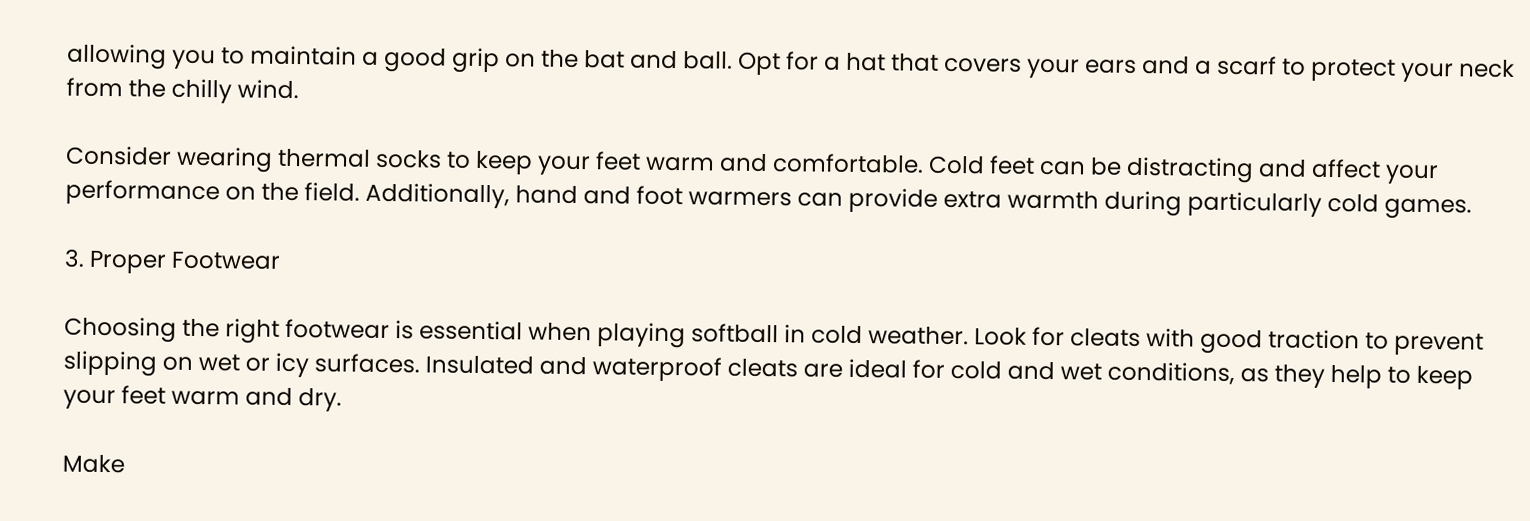allowing you to maintain a good grip on the bat and ball. Opt for a hat that covers your ears and a scarf to protect your neck from the chilly wind.

Consider wearing thermal socks to keep your feet warm and comfortable. Cold feet can be distracting and affect your performance on the field. Additionally, hand and foot warmers can provide extra warmth during particularly cold games.

3. Proper Footwear

Choosing the right footwear is essential when playing softball in cold weather. Look for cleats with good traction to prevent slipping on wet or icy surfaces. Insulated and waterproof cleats are ideal for cold and wet conditions, as they help to keep your feet warm and dry.

Make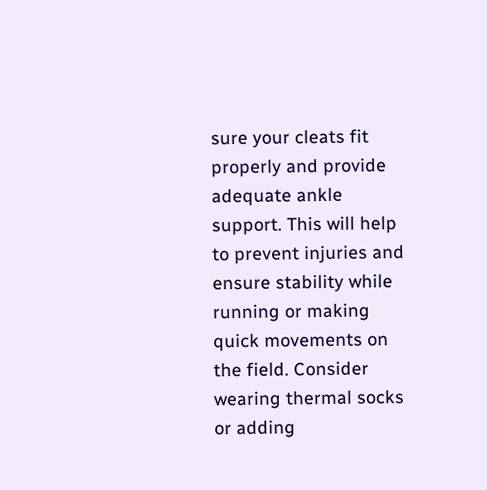sure your cleats fit properly and provide adequate ankle support. This will help to prevent injuries and ensure stability while running or making quick movements on the field. Consider wearing thermal socks or adding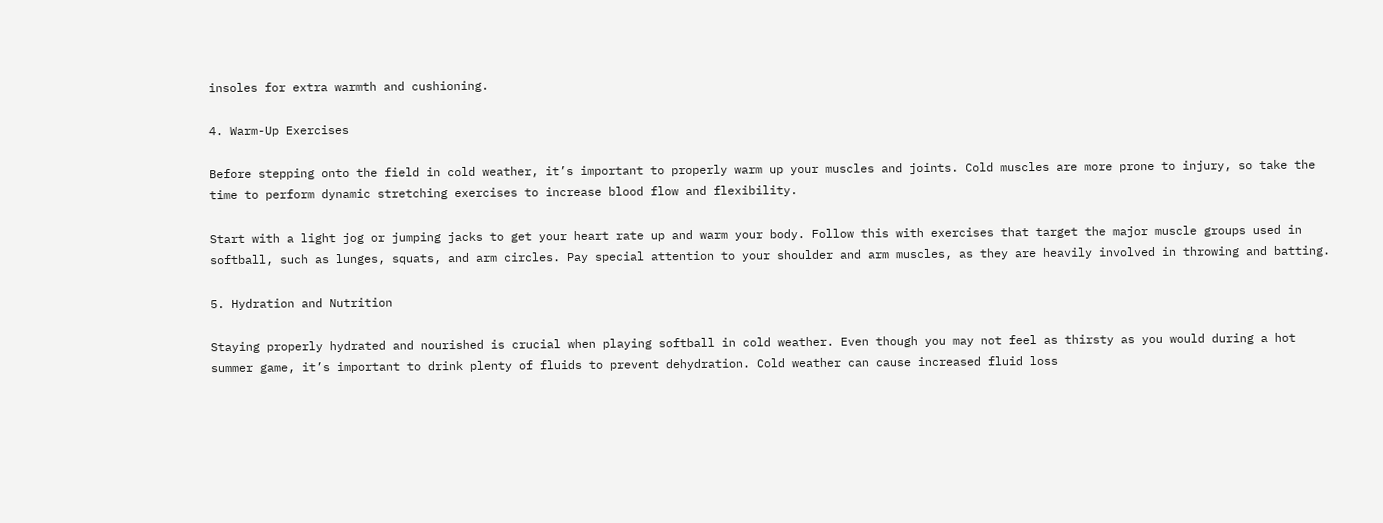insoles for extra warmth and cushioning.

4. Warm-Up Exercises

Before stepping onto the field in cold weather, it’s important to properly warm up your muscles and joints. Cold muscles are more prone to injury, so take the time to perform dynamic stretching exercises to increase blood flow and flexibility.

Start with a light jog or jumping jacks to get your heart rate up and warm your body. Follow this with exercises that target the major muscle groups used in softball, such as lunges, squats, and arm circles. Pay special attention to your shoulder and arm muscles, as they are heavily involved in throwing and batting.

5. Hydration and Nutrition

Staying properly hydrated and nourished is crucial when playing softball in cold weather. Even though you may not feel as thirsty as you would during a hot summer game, it’s important to drink plenty of fluids to prevent dehydration. Cold weather can cause increased fluid loss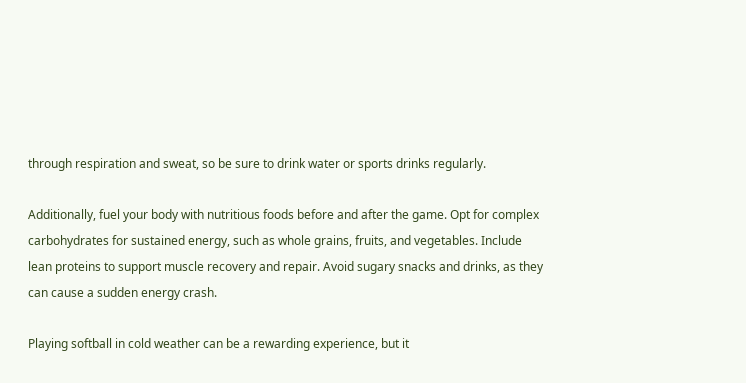through respiration and sweat, so be sure to drink water or sports drinks regularly.

Additionally, fuel your body with nutritious foods before and after the game. Opt for complex carbohydrates for sustained energy, such as whole grains, fruits, and vegetables. Include lean proteins to support muscle recovery and repair. Avoid sugary snacks and drinks, as they can cause a sudden energy crash.

Playing softball in cold weather can be a rewarding experience, but it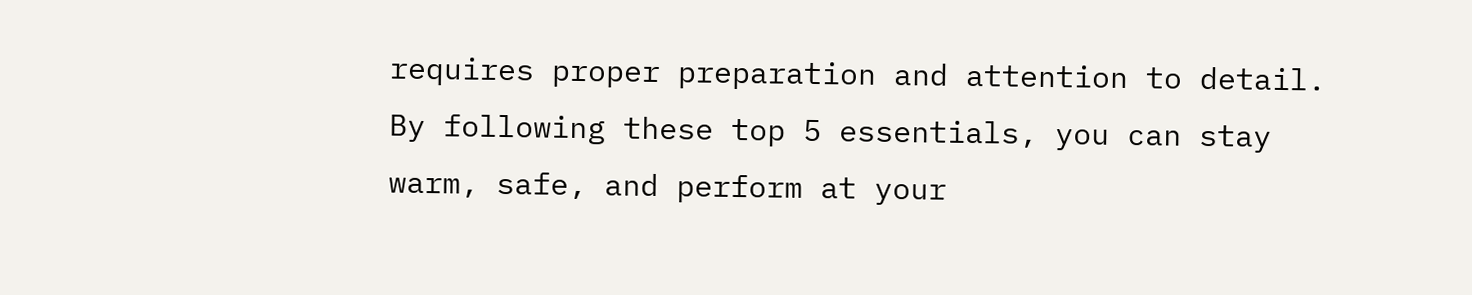requires proper preparation and attention to detail. By following these top 5 essentials, you can stay warm, safe, and perform at your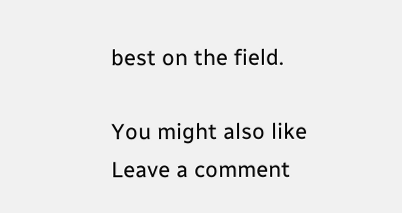best on the field.

You might also like
Leave a comment